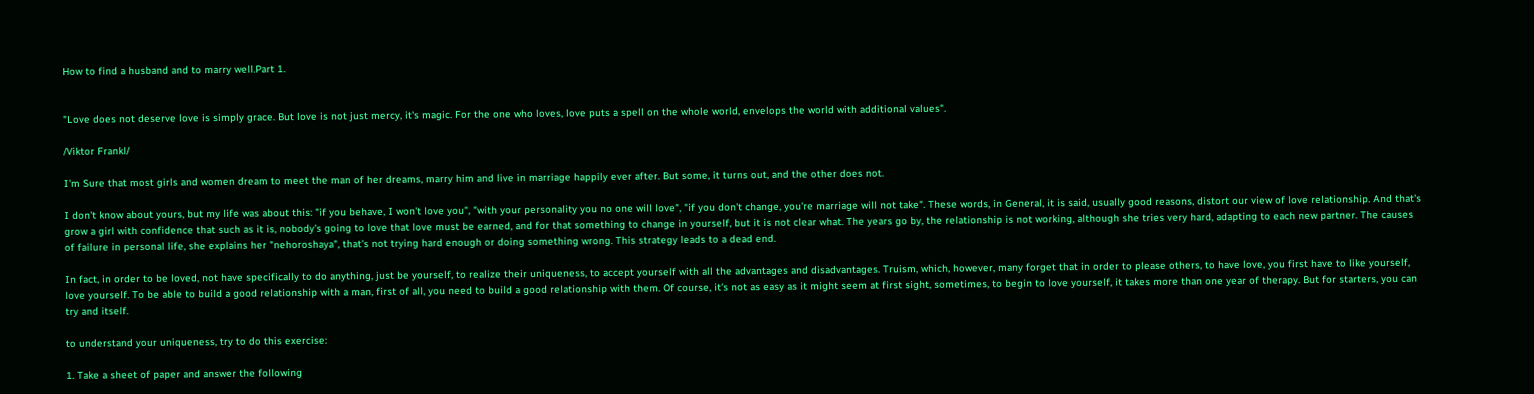How to find a husband and to marry well.Part 1.


"Love does not deserve love is simply grace. But love is not just mercy, it's magic. For the one who loves, love puts a spell on the whole world, envelops the world with additional values".

/Viktor Frankl/

I'm Sure that most girls and women dream to meet the man of her dreams, marry him and live in marriage happily ever after. But some, it turns out, and the other does not.

I don't know about yours, but my life was about this: "if you behave, I won't love you", "with your personality you no one will love", "if you don't change, you're marriage will not take". These words, in General, it is said, usually good reasons, distort our view of love relationship. And that's grow a girl with confidence that such as it is, nobody's going to love that love must be earned, and for that something to change in yourself, but it is not clear what. The years go by, the relationship is not working, although she tries very hard, adapting to each new partner. The causes of failure in personal life, she explains her "nehoroshaya", that's not trying hard enough or doing something wrong. This strategy leads to a dead end.

In fact, in order to be loved, not have specifically to do anything, just be yourself, to realize their uniqueness, to accept yourself with all the advantages and disadvantages. Truism, which, however, many forget that in order to please others, to have love, you first have to like yourself, love yourself. To be able to build a good relationship with a man, first of all, you need to build a good relationship with them. Of course, it's not as easy as it might seem at first sight, sometimes, to begin to love yourself, it takes more than one year of therapy. But for starters, you can try and itself.

to understand your uniqueness, try to do this exercise:

1. Take a sheet of paper and answer the following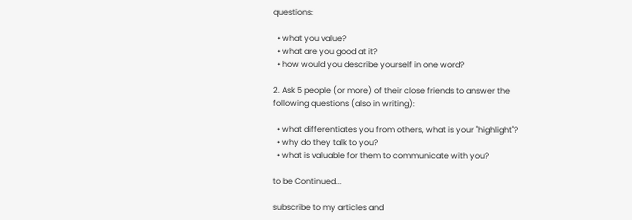questions:

  • what you value?
  • what are you good at it?
  • how would you describe yourself in one word?

2. Ask 5 people (or more) of their close friends to answer the following questions (also in writing):

  • what differentiates you from others, what is your "highlight"?
  • why do they talk to you?
  • what is valuable for them to communicate with you?

to be Continued...

subscribe to my articles and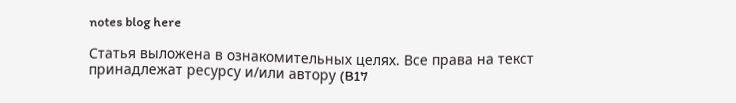notes blog here

Статья выложена в ознакомительных целях. Все права на текст принадлежат ресурсу и/или автору (B17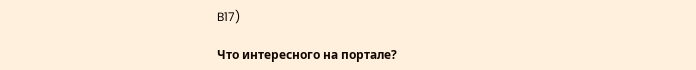B17)

Что интересного на портале?